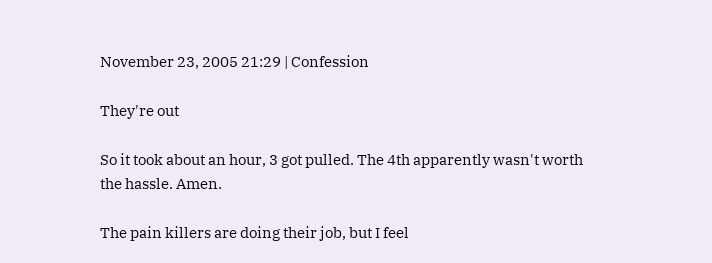November 23, 2005 21:29 | Confession

They're out

So it took about an hour, 3 got pulled. The 4th apparently wasn't worth the hassle. Amen.

The pain killers are doing their job, but I feel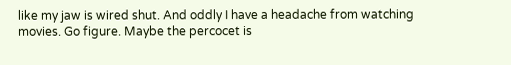like my jaw is wired shut. And oddly I have a headache from watching movies. Go figure. Maybe the percocet is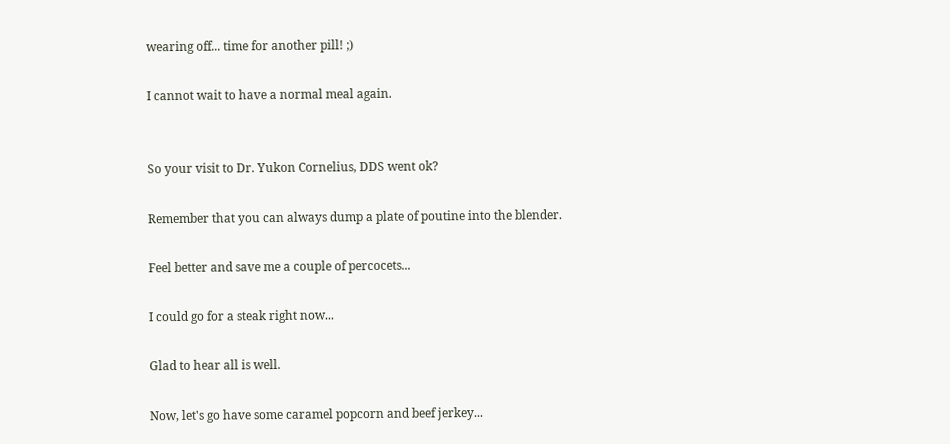wearing off... time for another pill! ;)

I cannot wait to have a normal meal again.


So your visit to Dr. Yukon Cornelius, DDS went ok?

Remember that you can always dump a plate of poutine into the blender.

Feel better and save me a couple of percocets...

I could go for a steak right now...

Glad to hear all is well.

Now, let's go have some caramel popcorn and beef jerkey...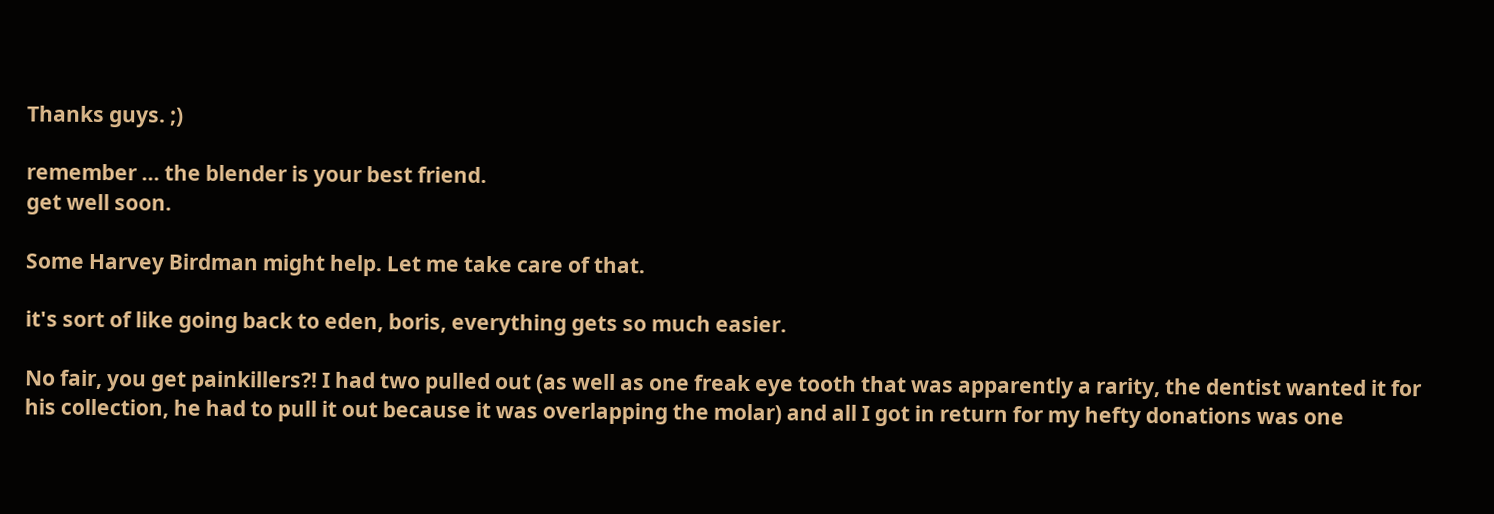Thanks guys. ;)

remember ... the blender is your best friend.
get well soon.

Some Harvey Birdman might help. Let me take care of that.

it's sort of like going back to eden, boris, everything gets so much easier.

No fair, you get painkillers?! I had two pulled out (as well as one freak eye tooth that was apparently a rarity, the dentist wanted it for his collection, he had to pull it out because it was overlapping the molar) and all I got in return for my hefty donations was one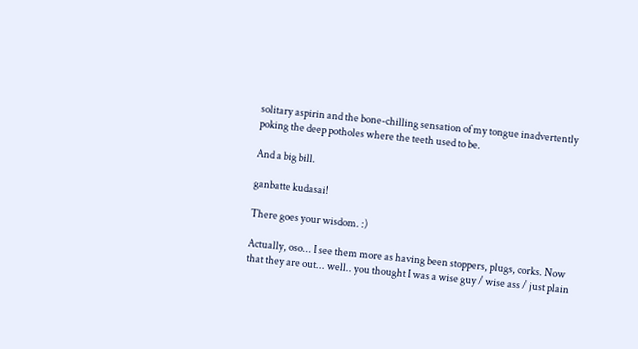solitary aspirin and the bone-chilling sensation of my tongue inadvertently poking the deep potholes where the teeth used to be.

And a big bill.

ganbatte kudasai!

There goes your wisdom. :)

Actually, oso... I see them more as having been stoppers, plugs, corks. Now that they are out... well.. you thought I was a wise guy / wise ass / just plain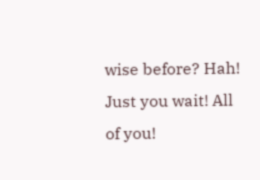wise before? Hah! Just you wait! All of you!